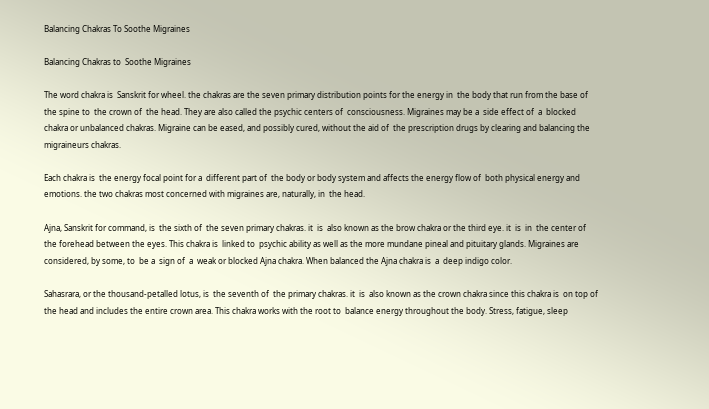Balancing Chakras To Soothe Migraines

Balancing Chakras to  Soothe Migraines

The word chakra is  Sanskrit for wheel. the chakras are the seven primary distribution points for the energy in  the body that run from the base of  the spine to  the crown of  the head. They are also called the psychic centers of  consciousness. Migraines may be a  side effect of  a  blocked chakra or unbalanced chakras. Migraine can be eased, and possibly cured, without the aid of  the prescription drugs by clearing and balancing the migraineurs chakras.

Each chakra is  the energy focal point for a  different part of  the body or body system and affects the energy flow of  both physical energy and emotions. the two chakras most concerned with migraines are, naturally, in  the head.

Ajna, Sanskrit for command, is  the sixth of  the seven primary chakras. it  is  also known as the brow chakra or the third eye. it  is  in  the center of  the forehead between the eyes. This chakra is  linked to  psychic ability as well as the more mundane pineal and pituitary glands. Migraines are considered, by some, to  be a  sign of  a  weak or blocked Ajna chakra. When balanced the Ajna chakra is  a  deep indigo color.

Sahasrara, or the thousand-petalled lotus, is  the seventh of  the primary chakras. it  is  also known as the crown chakra since this chakra is  on top of  the head and includes the entire crown area. This chakra works with the root to  balance energy throughout the body. Stress, fatigue, sleep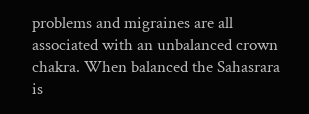problems and migraines are all associated with an unbalanced crown chakra. When balanced the Sahasrara is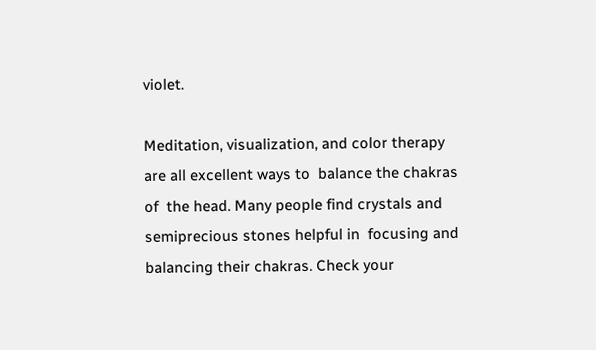violet.

Meditation, visualization, and color therapy are all excellent ways to  balance the chakras of  the head. Many people find crystals and semiprecious stones helpful in  focusing and balancing their chakras. Check your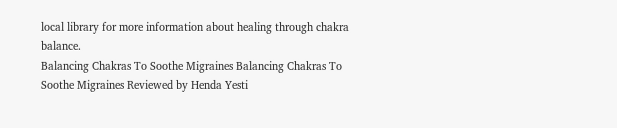local library for more information about healing through chakra balance.
Balancing Chakras To Soothe Migraines Balancing Chakras To Soothe Migraines Reviewed by Henda Yesti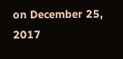on December 25, 2017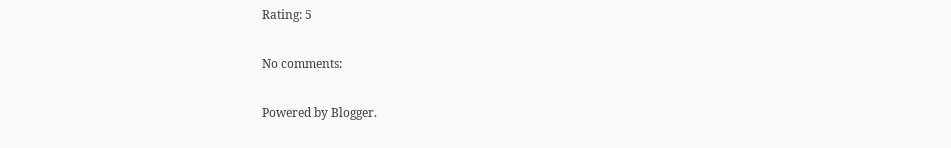Rating: 5

No comments:

Powered by Blogger.